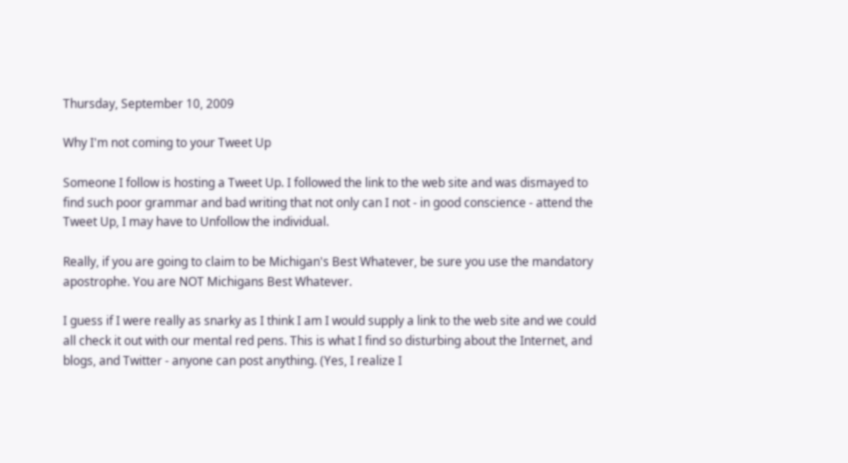Thursday, September 10, 2009

Why I'm not coming to your Tweet Up

Someone I follow is hosting a Tweet Up. I followed the link to the web site and was dismayed to find such poor grammar and bad writing that not only can I not - in good conscience - attend the Tweet Up, I may have to Unfollow the individual.

Really, if you are going to claim to be Michigan's Best Whatever, be sure you use the mandatory apostrophe. You are NOT Michigans Best Whatever.

I guess if I were really as snarky as I think I am I would supply a link to the web site and we could all check it out with our mental red pens. This is what I find so disturbing about the Internet, and blogs, and Twitter - anyone can post anything. (Yes, I realize I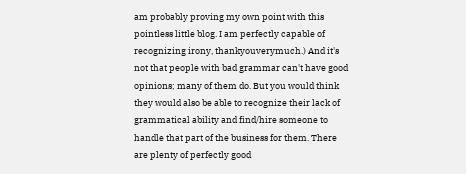am probably proving my own point with this pointless little blog. I am perfectly capable of recognizing irony, thankyouverymuch.) And it's not that people with bad grammar can't have good opinions; many of them do. But you would think they would also be able to recognize their lack of grammatical ability and find/hire someone to handle that part of the business for them. There are plenty of perfectly good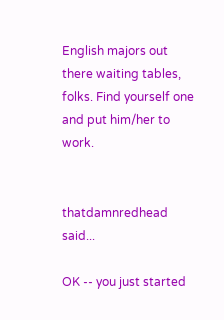English majors out there waiting tables, folks. Find yourself one and put him/her to work.


thatdamnredhead said...

OK -- you just started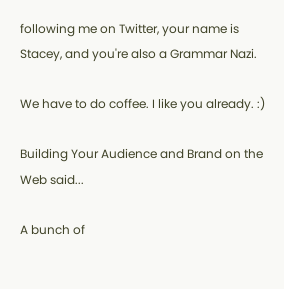following me on Twitter, your name is Stacey, and you're also a Grammar Nazi.

We have to do coffee. I like you already. :)

Building Your Audience and Brand on the Web said...

A bunch of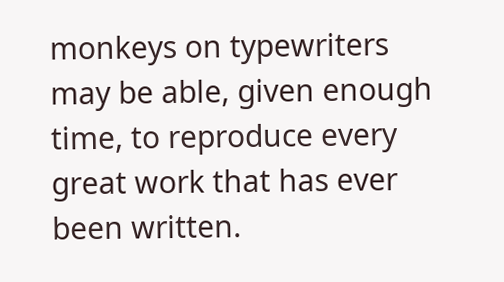monkeys on typewriters may be able, given enough time, to reproduce every great work that has ever been written.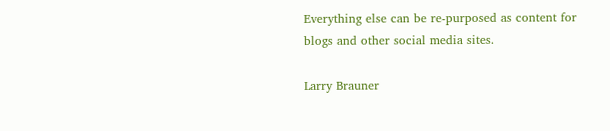Everything else can be re-purposed as content for blogs and other social media sites.

Larry Brauner